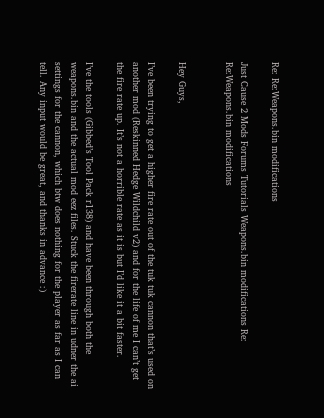Re: Re:Weapons.bin modifications

Just Cause 2 Mods Forums Tutorials Weapons.bin modifications Re: Re:Weapons.bin modifications


Hey Guys,

I’ve been trying to get a higher fire rate out of the tuk tuk cannon that’s used on another mod (Reskinned Hedge Wildchild v2) and for the life of me I can’t get the fire rate up. It’s not a horrible rate as it is but I’d like it a bit faster.

I’ve the tools (Gibbed’s Tool Pack r138) and have been through both the weapons.bin and the actual mod eez files. Stuck the firerate line in udner the ai settings for the cannon, which btw does nothing for the player as far as I can tell. Any input would be great, and thanks in advance :)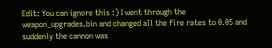Edit: You can ignore this :) I went through the weapon_upgrades.bin and changed all the fire rates to 0.05 and suddenly the cannon was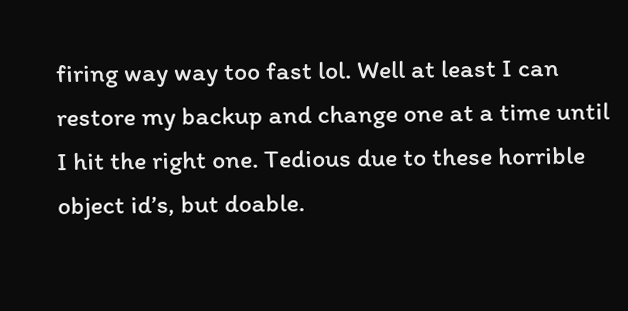firing way way too fast lol. Well at least I can restore my backup and change one at a time until I hit the right one. Tedious due to these horrible object id’s, but doable.